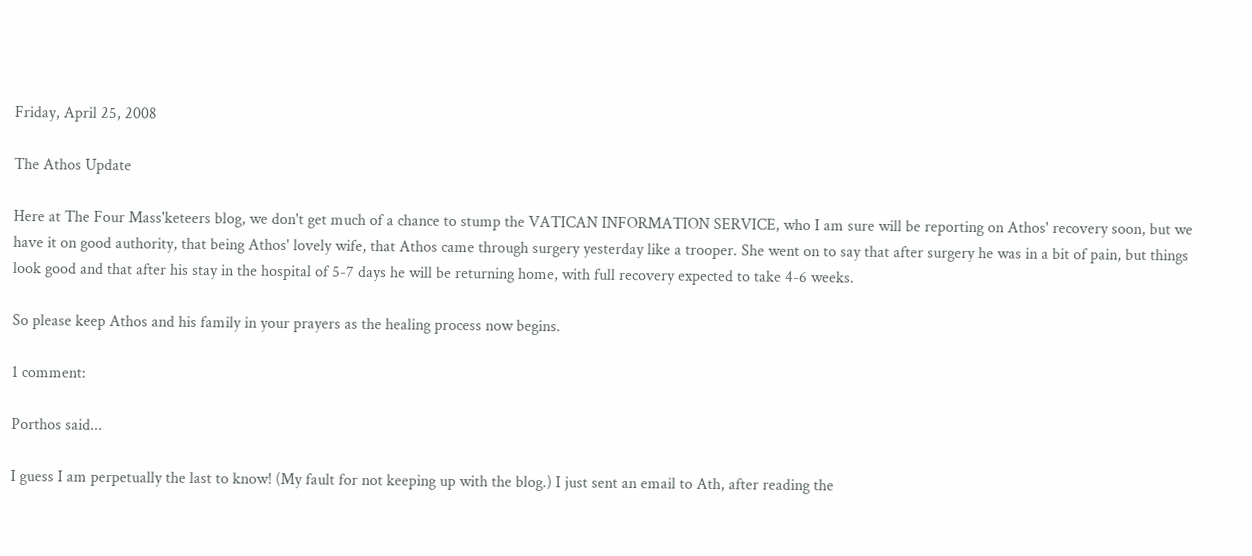Friday, April 25, 2008

The Athos Update

Here at The Four Mass'keteers blog, we don't get much of a chance to stump the VATICAN INFORMATION SERVICE, who I am sure will be reporting on Athos' recovery soon, but we have it on good authority, that being Athos' lovely wife, that Athos came through surgery yesterday like a trooper. She went on to say that after surgery he was in a bit of pain, but things look good and that after his stay in the hospital of 5-7 days he will be returning home, with full recovery expected to take 4-6 weeks.

So please keep Athos and his family in your prayers as the healing process now begins.

1 comment:

Porthos said...

I guess I am perpetually the last to know! (My fault for not keeping up with the blog.) I just sent an email to Ath, after reading the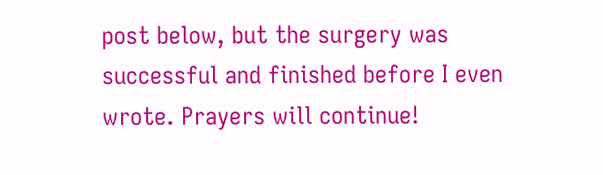post below, but the surgery was successful and finished before I even wrote. Prayers will continue!